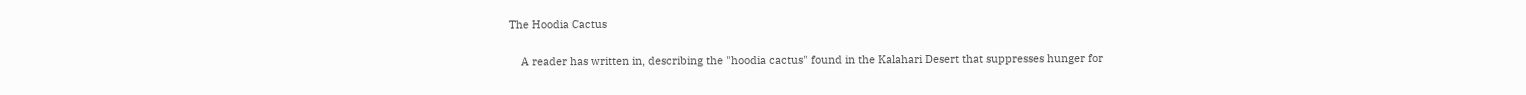The Hoodia Cactus

    A reader has written in, describing the "hoodia cactus" found in the Kalahari Desert that suppresses hunger for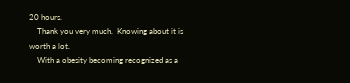20 hours.
    Thank you very much.  Knowing about it is worth a lot.
    With a obesity becoming recognized as a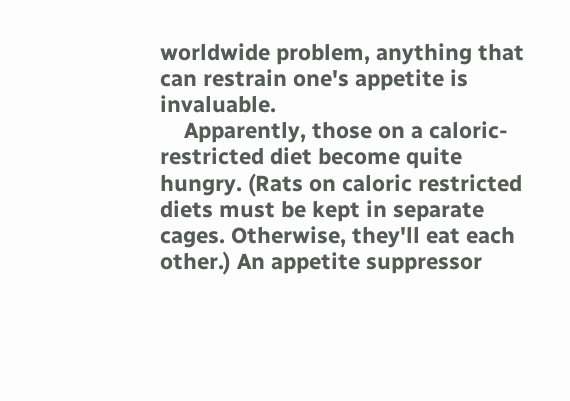worldwide problem, anything that can restrain one's appetite is invaluable.
    Apparently, those on a caloric-restricted diet become quite hungry. (Rats on caloric restricted diets must be kept in separate cages. Otherwise, they'll eat each other.) An appetite suppressor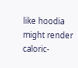like hoodia might render caloric-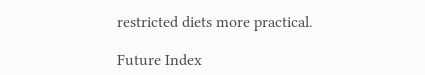restricted diets more practical.

Future Index